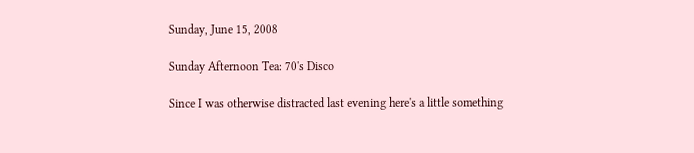Sunday, June 15, 2008

Sunday Afternoon Tea: 70's Disco

Since I was otherwise distracted last evening here's a little something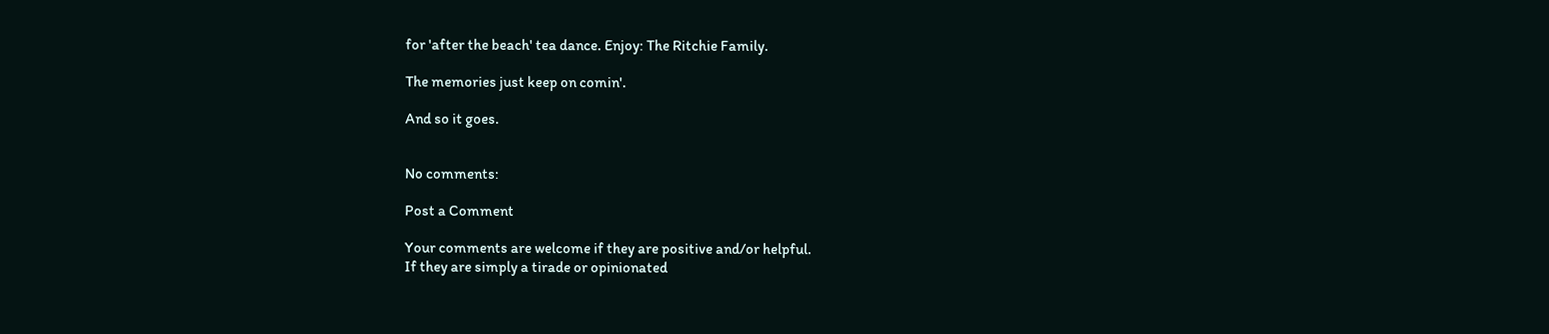for 'after the beach' tea dance. Enjoy: The Ritchie Family.

The memories just keep on comin'.

And so it goes.


No comments:

Post a Comment

Your comments are welcome if they are positive and/or helpful.
If they are simply a tirade or opinionated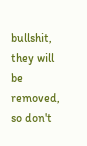bullshit, they will be removed, so don't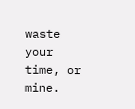waste your time, or mine.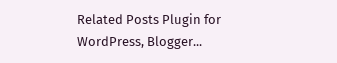Related Posts Plugin for WordPress, Blogger...